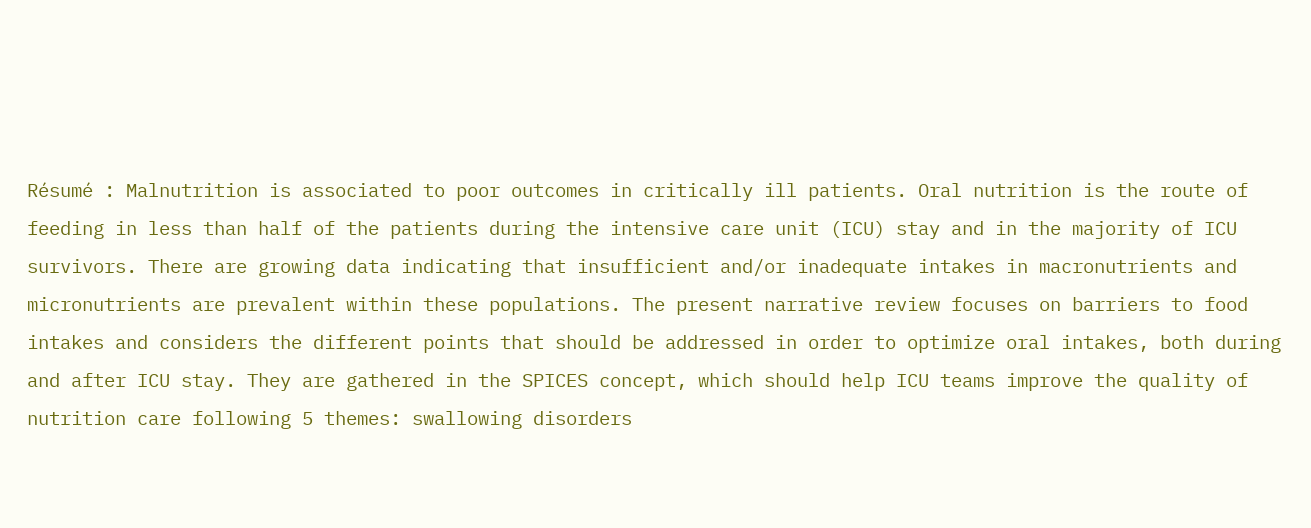Résumé : Malnutrition is associated to poor outcomes in critically ill patients. Oral nutrition is the route of feeding in less than half of the patients during the intensive care unit (ICU) stay and in the majority of ICU survivors. There are growing data indicating that insufficient and/or inadequate intakes in macronutrients and micronutrients are prevalent within these populations. The present narrative review focuses on barriers to food intakes and considers the different points that should be addressed in order to optimize oral intakes, both during and after ICU stay. They are gathered in the SPICES concept, which should help ICU teams improve the quality of nutrition care following 5 themes: swallowing disorders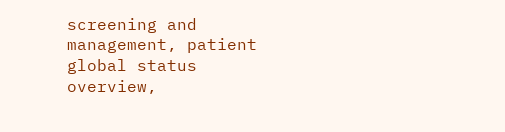screening and management, patient global status overview,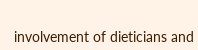involvement of dieticians and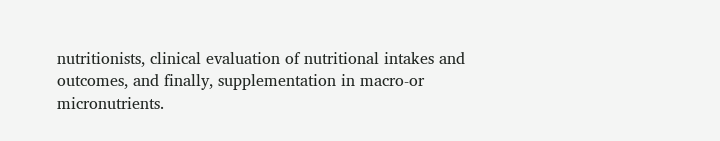nutritionists, clinical evaluation of nutritional intakes and outcomes, and finally, supplementation in macro-or micronutrients.